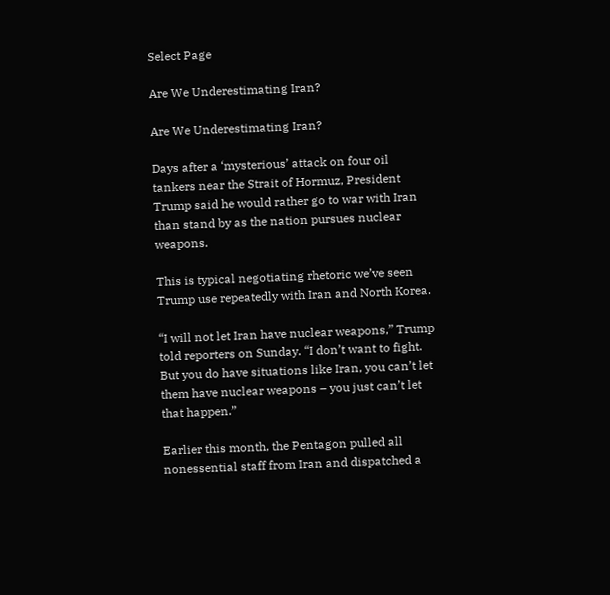Select Page

Are We Underestimating Iran?

Are We Underestimating Iran?

Days after a ‘mysterious’ attack on four oil tankers near the Strait of Hormuz, President Trump said he would rather go to war with Iran than stand by as the nation pursues nuclear weapons.

This is typical negotiating rhetoric we’ve seen Trump use repeatedly with Iran and North Korea.

“I will not let Iran have nuclear weapons,” Trump told reporters on Sunday. “I don’t want to fight. But you do have situations like Iran, you can’t let them have nuclear weapons – you just can’t let that happen.”

Earlier this month, the Pentagon pulled all nonessential staff from Iran and dispatched a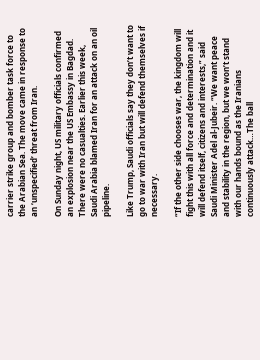carrier strike group and bomber task force to the Arabian Sea. The move came in response to an ‘unspecified’ threat from Iran.

On Sunday night, US military officials confirmed an explosion near the US Embassy in Bagdad. There were no casualties. Earlier this week, Saudi Arabia blamed Iran for an attack on an oil pipeline.

Like Trump, Saudi officials say they don’t want to go to war with Iran but will defend themselves if necessary.

“If the other side chooses war, the kingdom will fight this with all force and determination and it will defend itself, citizens and interests,” said Saudi Minister Adel al-Jubeir. “We want peace and stability in the region, but we won’t stand with our hands bound as the Iranians continuously attack…The ball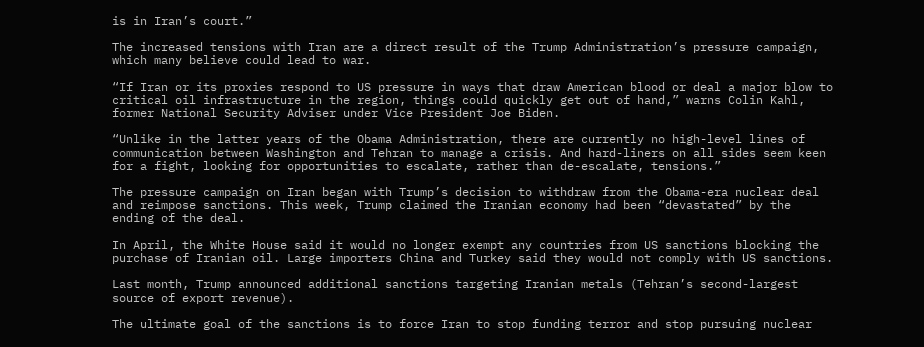is in Iran’s court.”

The increased tensions with Iran are a direct result of the Trump Administration’s pressure campaign, which many believe could lead to war.

“If Iran or its proxies respond to US pressure in ways that draw American blood or deal a major blow to critical oil infrastructure in the region, things could quickly get out of hand,” warns Colin Kahl, former National Security Adviser under Vice President Joe Biden.

“Unlike in the latter years of the Obama Administration, there are currently no high-level lines of communication between Washington and Tehran to manage a crisis. And hard-liners on all sides seem keen for a fight, looking for opportunities to escalate, rather than de-escalate, tensions.”

The pressure campaign on Iran began with Trump’s decision to withdraw from the Obama-era nuclear deal and reimpose sanctions. This week, Trump claimed the Iranian economy had been “devastated” by the ending of the deal.

In April, the White House said it would no longer exempt any countries from US sanctions blocking the purchase of Iranian oil. Large importers China and Turkey said they would not comply with US sanctions.

Last month, Trump announced additional sanctions targeting Iranian metals (Tehran’s second-largest source of export revenue).

The ultimate goal of the sanctions is to force Iran to stop funding terror and stop pursuing nuclear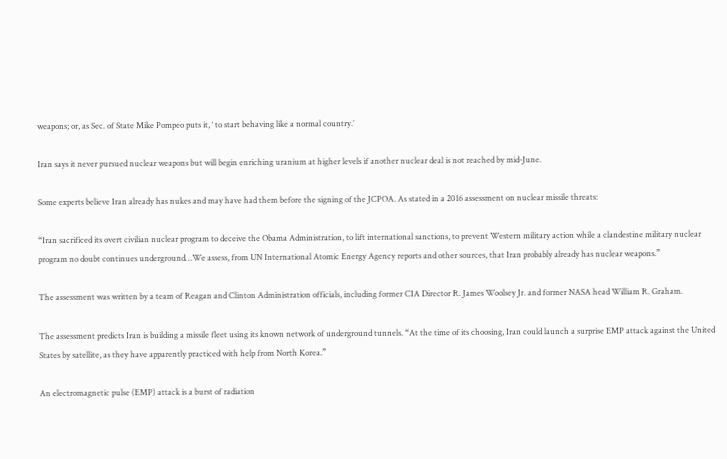weapons; or, as Sec. of State Mike Pompeo puts it, ‘ to start behaving like a normal country.’

Iran says it never pursued nuclear weapons but will begin enriching uranium at higher levels if another nuclear deal is not reached by mid-June.

Some experts believe Iran already has nukes and may have had them before the signing of the JCPOA. As stated in a 2016 assessment on nuclear missile threats:

“Iran sacrificed its overt civilian nuclear program to deceive the Obama Administration, to lift international sanctions, to prevent Western military action while a clandestine military nuclear program no doubt continues underground…We assess, from UN International Atomic Energy Agency reports and other sources, that Iran probably already has nuclear weapons.”

The assessment was written by a team of Reagan and Clinton Administration officials, including former CIA Director R. James Woolsey Jr. and former NASA head William R. Graham.

The assessment predicts Iran is building a missile fleet using its known network of underground tunnels. “At the time of its choosing, Iran could launch a surprise EMP attack against the United States by satellite, as they have apparently practiced with help from North Korea.”

An electromagnetic pulse (EMP) attack is a burst of radiation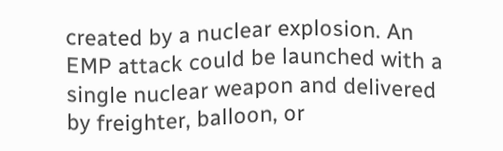created by a nuclear explosion. An EMP attack could be launched with a single nuclear weapon and delivered by freighter, balloon, or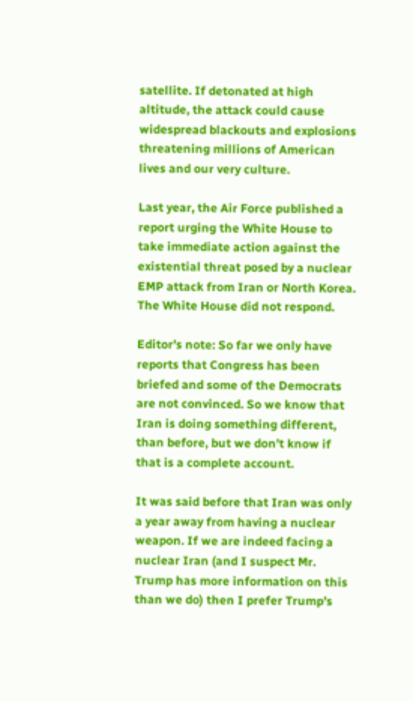satellite. If detonated at high altitude, the attack could cause widespread blackouts and explosions threatening millions of American lives and our very culture.

Last year, the Air Force published a report urging the White House to take immediate action against the existential threat posed by a nuclear EMP attack from Iran or North Korea. The White House did not respond.

Editor’s note: So far we only have reports that Congress has been briefed and some of the Democrats are not convinced. So we know that Iran is doing something different, than before, but we don’t know if that is a complete account.

It was said before that Iran was only a year away from having a nuclear weapon. If we are indeed facing a nuclear Iran (and I suspect Mr. Trump has more information on this than we do) then I prefer Trump’s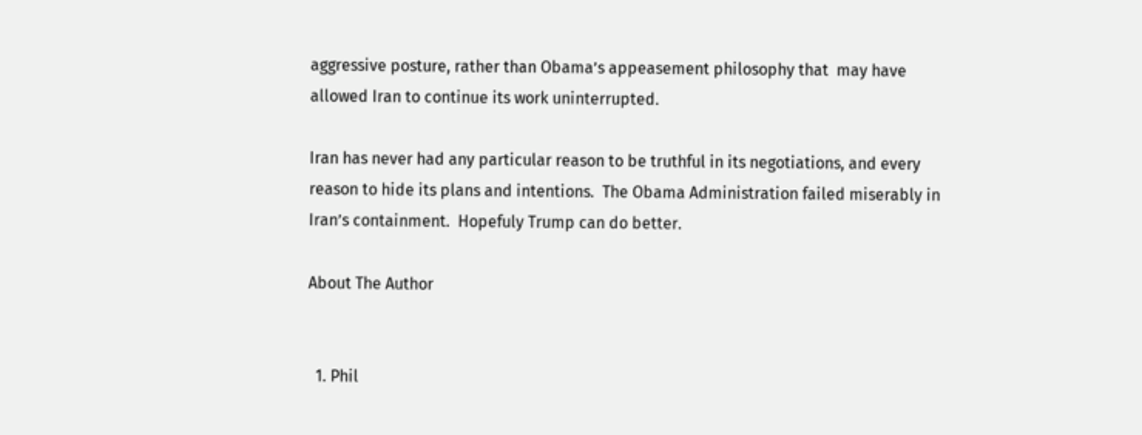aggressive posture, rather than Obama’s appeasement philosophy that  may have allowed Iran to continue its work uninterrupted.

Iran has never had any particular reason to be truthful in its negotiations, and every reason to hide its plans and intentions.  The Obama Administration failed miserably in Iran’s containment.  Hopefuly Trump can do better.

About The Author


  1. Phil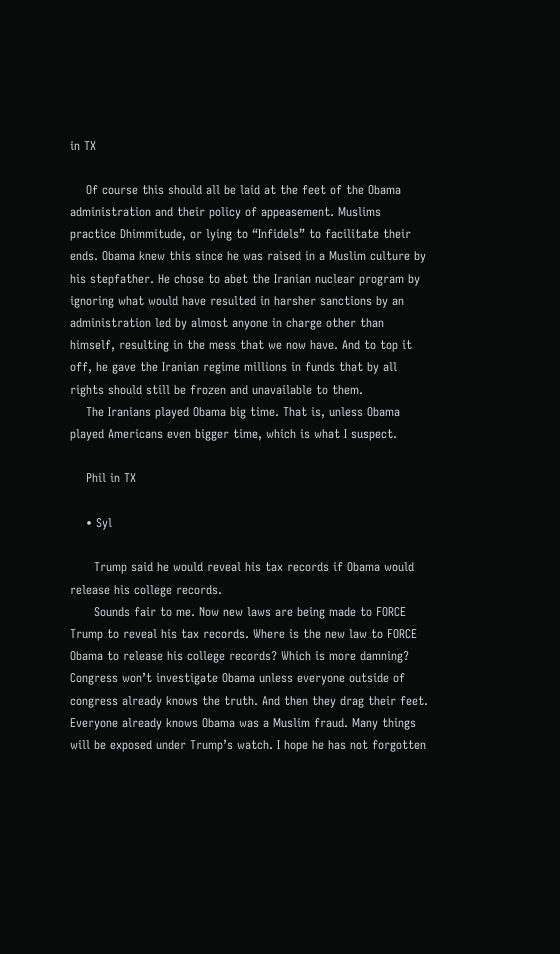in TX

    Of course this should all be laid at the feet of the Obama administration and their policy of appeasement. Muslims practice Dhimmitude, or lying to “Infidels” to facilitate their ends. Obama knew this since he was raised in a Muslim culture by his stepfather. He chose to abet the Iranian nuclear program by ignoring what would have resulted in harsher sanctions by an administration led by almost anyone in charge other than himself, resulting in the mess that we now have. And to top it off, he gave the Iranian regime millions in funds that by all rights should still be frozen and unavailable to them.
    The Iranians played Obama big time. That is, unless Obama played Americans even bigger time, which is what I suspect.

    Phil in TX

    • Syl

      Trump said he would reveal his tax records if Obama would release his college records.
      Sounds fair to me. Now new laws are being made to FORCE Trump to reveal his tax records. Where is the new law to FORCE Obama to release his college records? Which is more damning? Congress won’t investigate Obama unless everyone outside of congress already knows the truth. And then they drag their feet. Everyone already knows Obama was a Muslim fraud. Many things will be exposed under Trump’s watch. I hope he has not forgotten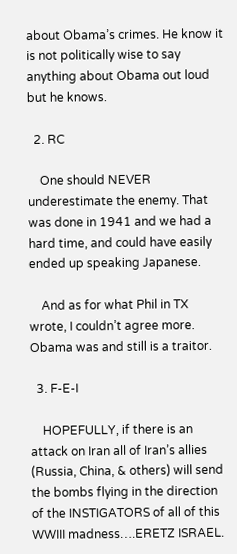about Obama’s crimes. He know it is not politically wise to say anything about Obama out loud but he knows.

  2. RC

    One should NEVER underestimate the enemy. That was done in 1941 and we had a hard time, and could have easily ended up speaking Japanese.

    And as for what Phil in TX wrote, I couldn’t agree more. Obama was and still is a traitor.

  3. F-E-I

    HOPEFULLY, if there is an attack on Iran all of Iran’s allies (Russia, China, & others) will send the bombs flying in the direction of the INSTIGATORS of all of this WWIII madness….ERETZ ISRAEL.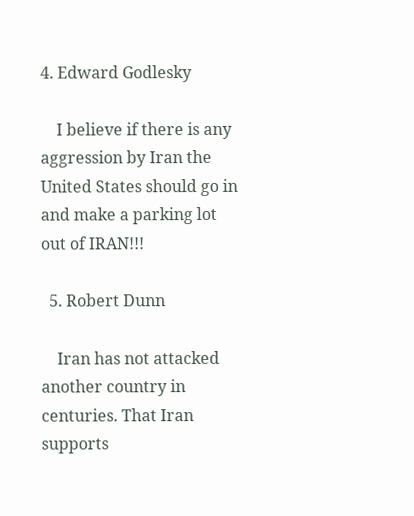4. Edward Godlesky

    I believe if there is any aggression by Iran the United States should go in and make a parking lot out of IRAN!!!

  5. Robert Dunn

    Iran has not attacked another country in centuries. That Iran supports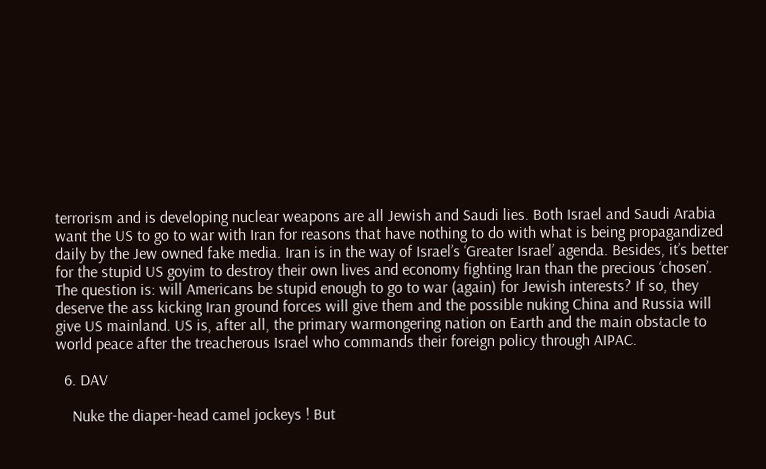terrorism and is developing nuclear weapons are all Jewish and Saudi lies. Both Israel and Saudi Arabia want the US to go to war with Iran for reasons that have nothing to do with what is being propagandized daily by the Jew owned fake media. Iran is in the way of Israel’s ‘Greater Israel’ agenda. Besides, it’s better for the stupid US goyim to destroy their own lives and economy fighting Iran than the precious ‘chosen’. The question is: will Americans be stupid enough to go to war (again) for Jewish interests? If so, they deserve the ass kicking Iran ground forces will give them and the possible nuking China and Russia will give US mainland. US is, after all, the primary warmongering nation on Earth and the main obstacle to world peace after the treacherous Israel who commands their foreign policy through AIPAC.

  6. DAV

    Nuke the diaper-head camel jockeys ! But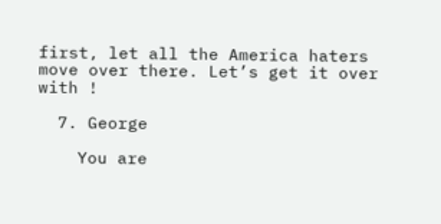first, let all the America haters move over there. Let’s get it over with !

  7. George

    You are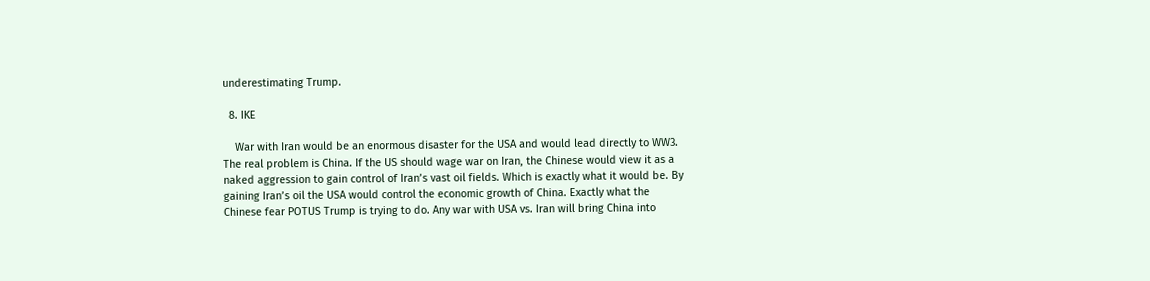underestimating Trump.

  8. IKE

    War with Iran would be an enormous disaster for the USA and would lead directly to WW3. The real problem is China. If the US should wage war on Iran, the Chinese would view it as a naked aggression to gain control of Iran’s vast oil fields. Which is exactly what it would be. By gaining Iran’s oil the USA would control the economic growth of China. Exactly what the Chinese fear POTUS Trump is trying to do. Any war with USA vs. Iran will bring China into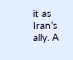it as Iran’s ally. A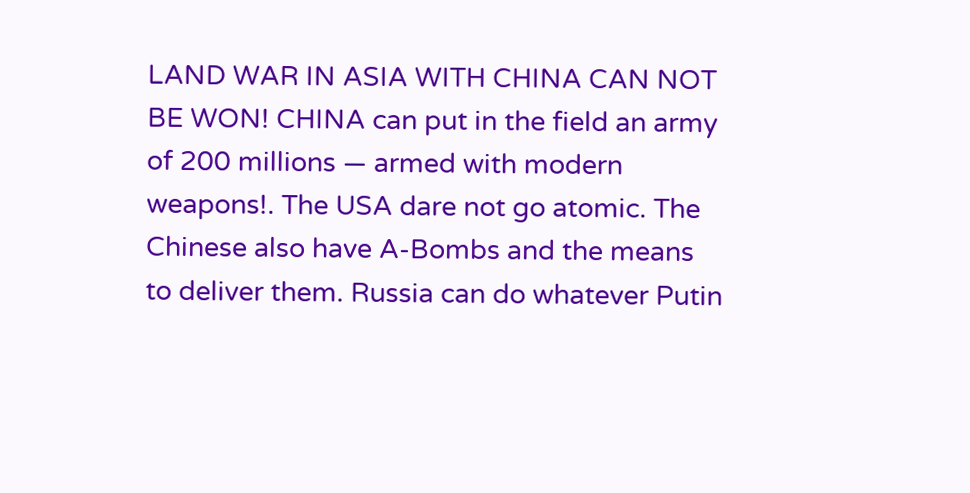LAND WAR IN ASIA WITH CHINA CAN NOT BE WON! CHINA can put in the field an army of 200 millions — armed with modern weapons!. The USA dare not go atomic. The Chinese also have A-Bombs and the means to deliver them. Russia can do whatever Putin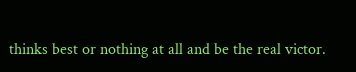thinks best or nothing at all and be the real victor.